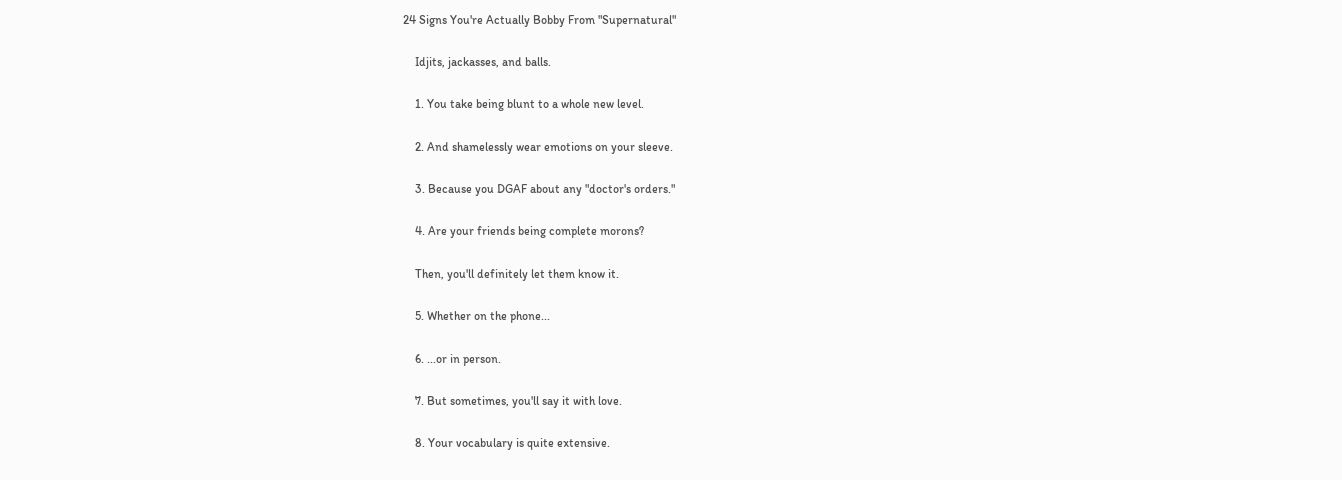24 Signs You're Actually Bobby From "Supernatural"

    Idjits, jackasses, and balls.

    1. You take being blunt to a whole new level.

    2. And shamelessly wear emotions on your sleeve.

    3. Because you DGAF about any "doctor's orders."

    4. Are your friends being complete morons?

    Then, you'll definitely let them know it.

    5. Whether on the phone...

    6. ...or in person.

    7. But sometimes, you'll say it with love.

    8. Your vocabulary is quite extensive.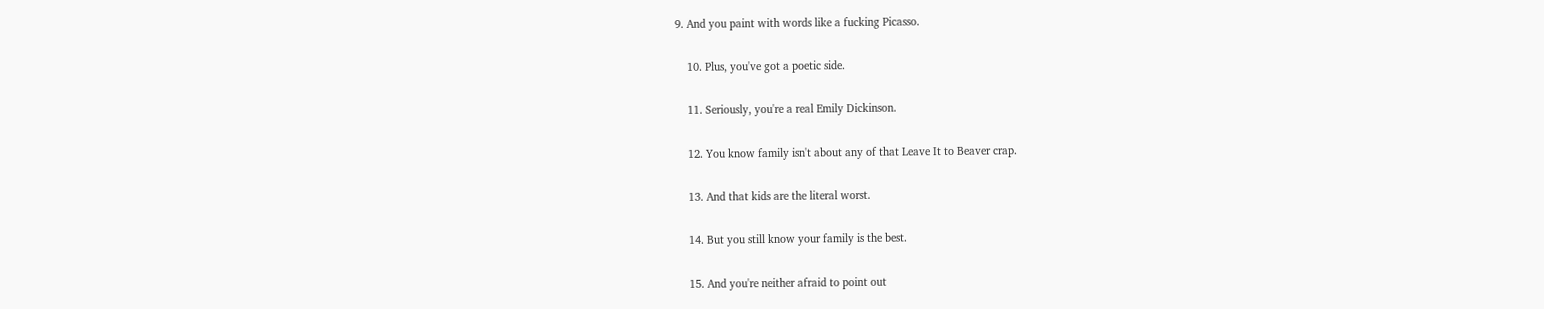9. And you paint with words like a fucking Picasso.

    10. Plus, you've got a poetic side.

    11. Seriously, you're a real Emily Dickinson.

    12. You know family isn't about any of that Leave It to Beaver crap.

    13. And that kids are the literal worst.

    14. But you still know your family is the best.

    15. And you're neither afraid to point out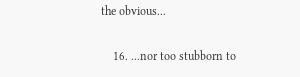the obvious...

    16. ...nor too stubborn to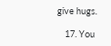give hugs.

    17. You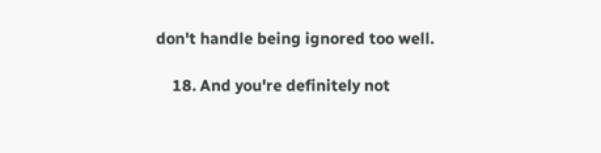don't handle being ignored too well.

    18. And you're definitely not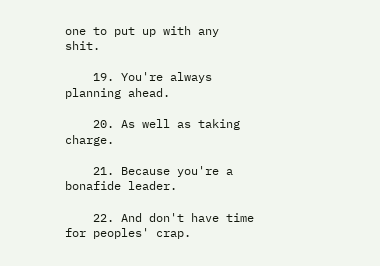one to put up with any shit.

    19. You're always planning ahead.

    20. As well as taking charge.

    21. Because you're a bonafide leader.

    22. And don't have time for peoples' crap.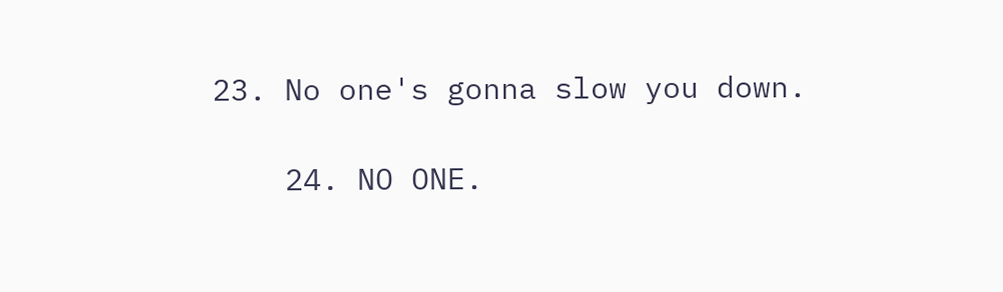23. No one's gonna slow you down.

    24. NO ONE.